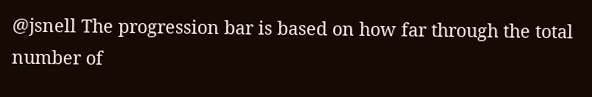@jsnell The progression bar is based on how far through the total number of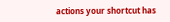actions your shortcut has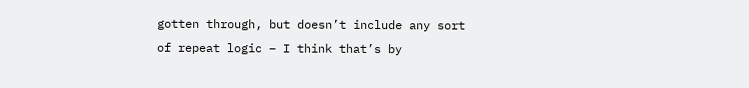gotten through, but doesn’t include any sort of repeat logic – I think that’s by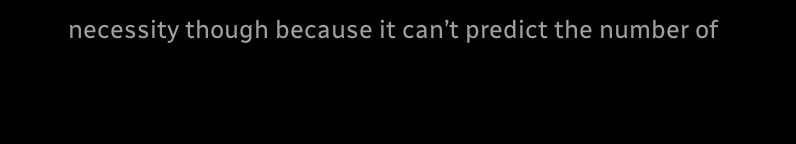necessity though because it can’t predict the number of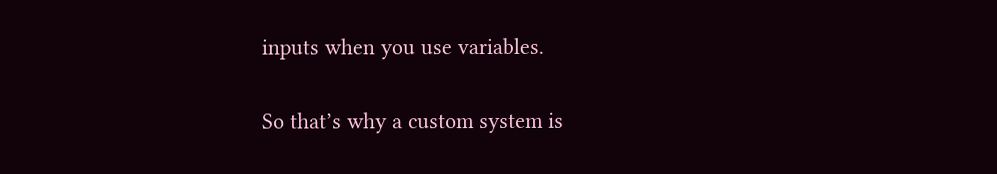inputs when you use variables.

So that’s why a custom system is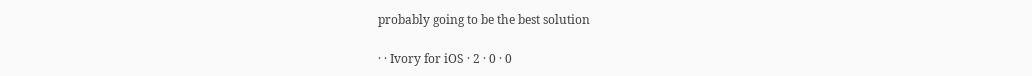probably going to be the best solution

· · Ivory for iOS · 2 · 0 · 0